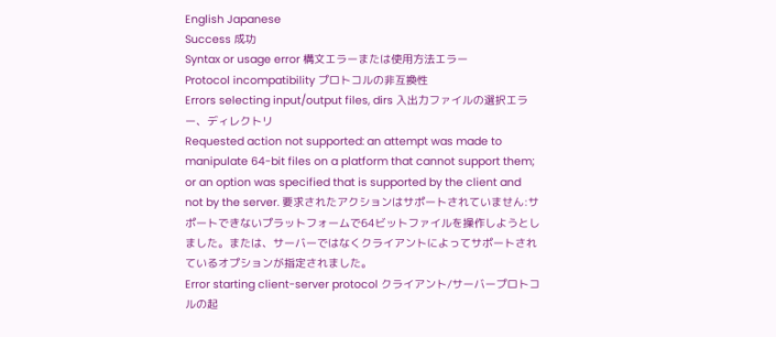English Japanese
Success 成功
Syntax or usage error 構文エラーまたは使用方法エラー
Protocol incompatibility プロトコルの非互換性
Errors selecting input/output files, dirs 入出力ファイルの選択エラー、ディレクトリ
Requested action not supported: an attempt was made to manipulate 64-bit files on a platform that cannot support them; or an option was specified that is supported by the client and not by the server. 要求されたアクションはサポートされていません:サポートできないプラットフォームで64ビットファイルを操作しようとしました。または、サーバーではなくクライアントによってサポートされているオプションが指定されました。
Error starting client-server protocol クライアント/サーバープロトコルの起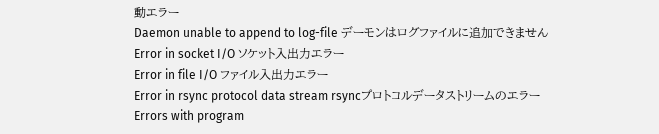動エラー
Daemon unable to append to log-file デーモンはログファイルに追加できません
Error in socket I/O ソケット入出力エラー
Error in file I/O ファイル入出力エラー
Error in rsync protocol data stream rsyncプロトコルデータストリームのエラー
Errors with program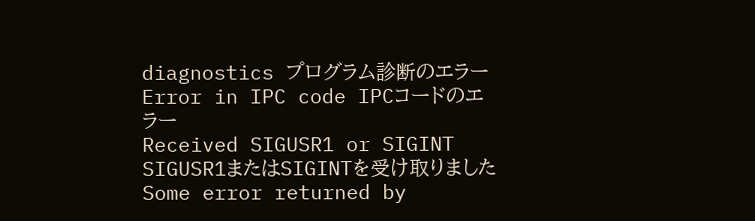diagnostics プログラム診断のエラー
Error in IPC code IPCコードのエラー
Received SIGUSR1 or SIGINT SIGUSR1またはSIGINTを受け取りました
Some error returned by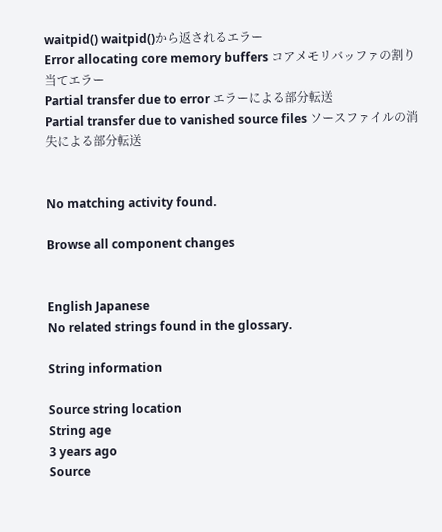waitpid() waitpid()から返されるエラー
Error allocating core memory buffers コアメモリバッファの割り当てエラー
Partial transfer due to error エラーによる部分転送
Partial transfer due to vanished source files ソースファイルの消失による部分転送


No matching activity found.

Browse all component changes


English Japanese
No related strings found in the glossary.

String information

Source string location
String age
3 years ago
Source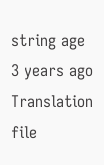string age
3 years ago
Translation file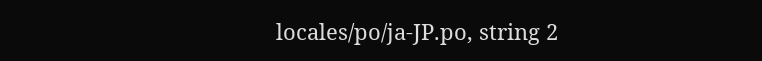locales/po/ja-JP.po, string 2